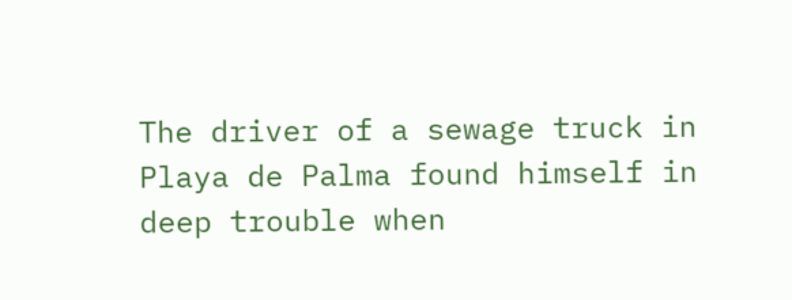The driver of a sewage truck in Playa de Palma found himself in deep trouble when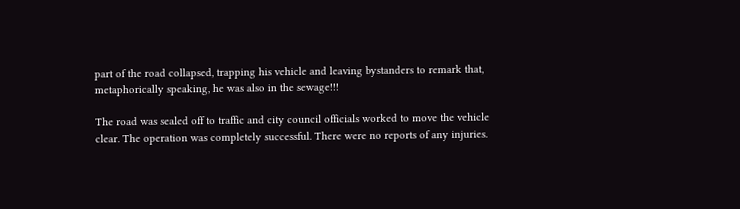part of the road collapsed, trapping his vehicle and leaving bystanders to remark that, metaphorically speaking, he was also in the sewage!!!

The road was sealed off to traffic and city council officials worked to move the vehicle clear. The operation was completely successful. There were no reports of any injuries.